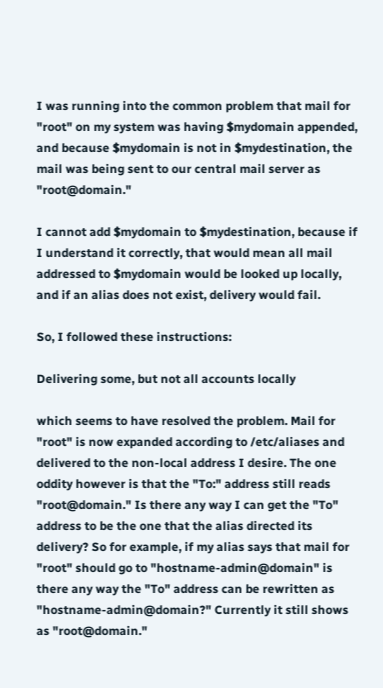I was running into the common problem that mail for "root" on my system was having $mydomain appended, and because $mydomain is not in $mydestination, the mail was being sent to our central mail server as "root@domain."

I cannot add $mydomain to $mydestination, because if I understand it correctly, that would mean all mail addressed to $mydomain would be looked up locally, and if an alias does not exist, delivery would fail.

So, I followed these instructions:

Delivering some, but not all accounts locally

which seems to have resolved the problem. Mail for "root" is now expanded according to /etc/aliases and delivered to the non-local address I desire. The one oddity however is that the "To:" address still reads "root@domain." Is there any way I can get the "To" address to be the one that the alias directed its delivery? So for example, if my alias says that mail for "root" should go to "hostname-admin@domain" is there any way the "To" address can be rewritten as "hostname-admin@domain?" Currently it still shows as "root@domain."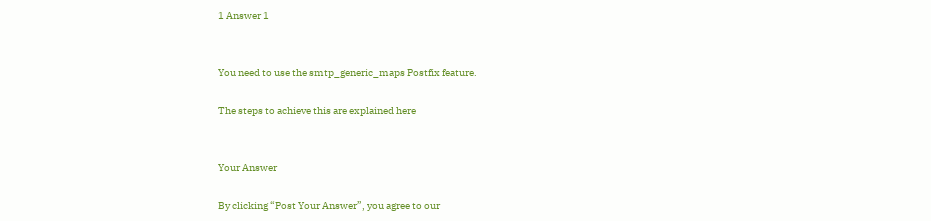1 Answer 1


You need to use the smtp_generic_maps Postfix feature.

The steps to achieve this are explained here


Your Answer

By clicking “Post Your Answer”, you agree to our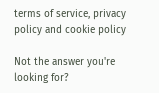terms of service, privacy policy and cookie policy

Not the answer you're looking for?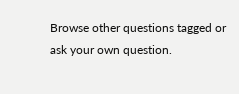Browse other questions tagged or ask your own question.